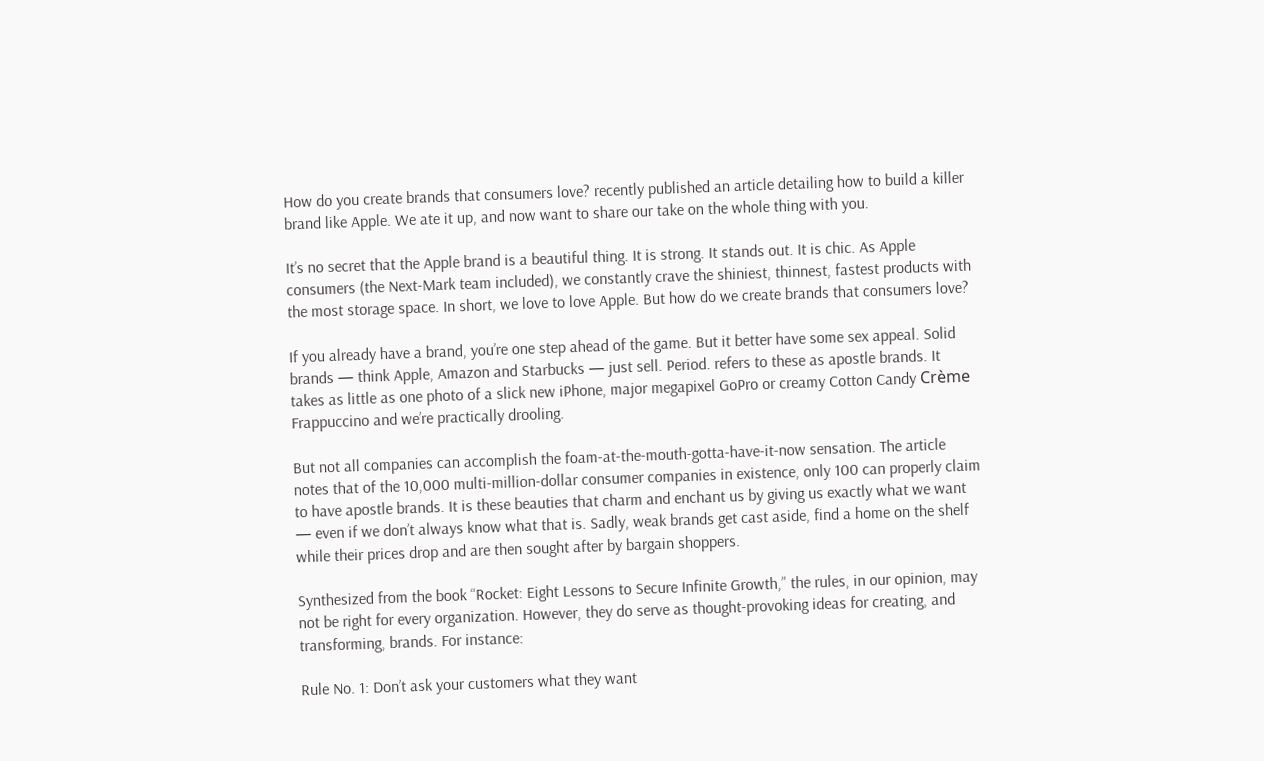How do you create brands that consumers love? recently published an article detailing how to build a killer brand like Apple. We ate it up, and now want to share our take on the whole thing with you.

It’s no secret that the Apple brand is a beautiful thing. It is strong. It stands out. It is chic. As Apple consumers (the Next-Mark team included), we constantly crave the shiniest, thinnest, fastest products with the most storage space. In short, we love to love Apple. But how do we create brands that consumers love?

If you already have a brand, you’re one step ahead of the game. But it better have some sex appeal. Solid brands — think Apple, Amazon and Starbucks — just sell. Period. refers to these as apostle brands. It takes as little as one photo of a slick new iPhone, major megapixel GoPro or creamy Cotton Candy Crème Frappuccino and we’re practically drooling.

But not all companies can accomplish the foam-at-the-mouth-gotta-have-it-now sensation. The article notes that of the 10,000 multi-million-dollar consumer companies in existence, only 100 can properly claim to have apostle brands. It is these beauties that charm and enchant us by giving us exactly what we want — even if we don’t always know what that is. Sadly, weak brands get cast aside, find a home on the shelf while their prices drop and are then sought after by bargain shoppers.

Synthesized from the book “Rocket: Eight Lessons to Secure Infinite Growth,” the rules, in our opinion, may not be right for every organization. However, they do serve as thought-provoking ideas for creating, and transforming, brands. For instance:

Rule No. 1: Don’t ask your customers what they want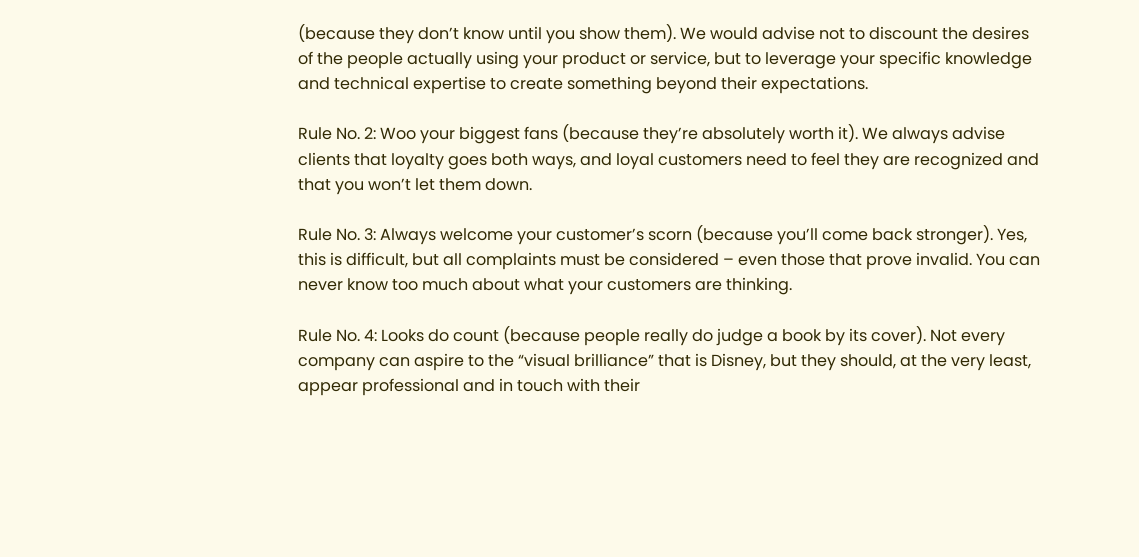(because they don’t know until you show them). We would advise not to discount the desires of the people actually using your product or service, but to leverage your specific knowledge and technical expertise to create something beyond their expectations.

Rule No. 2: Woo your biggest fans (because they’re absolutely worth it). We always advise clients that loyalty goes both ways, and loyal customers need to feel they are recognized and that you won’t let them down.

Rule No. 3: Always welcome your customer’s scorn (because you’ll come back stronger). Yes, this is difficult, but all complaints must be considered – even those that prove invalid. You can never know too much about what your customers are thinking.

Rule No. 4: Looks do count (because people really do judge a book by its cover). Not every company can aspire to the “visual brilliance” that is Disney, but they should, at the very least, appear professional and in touch with their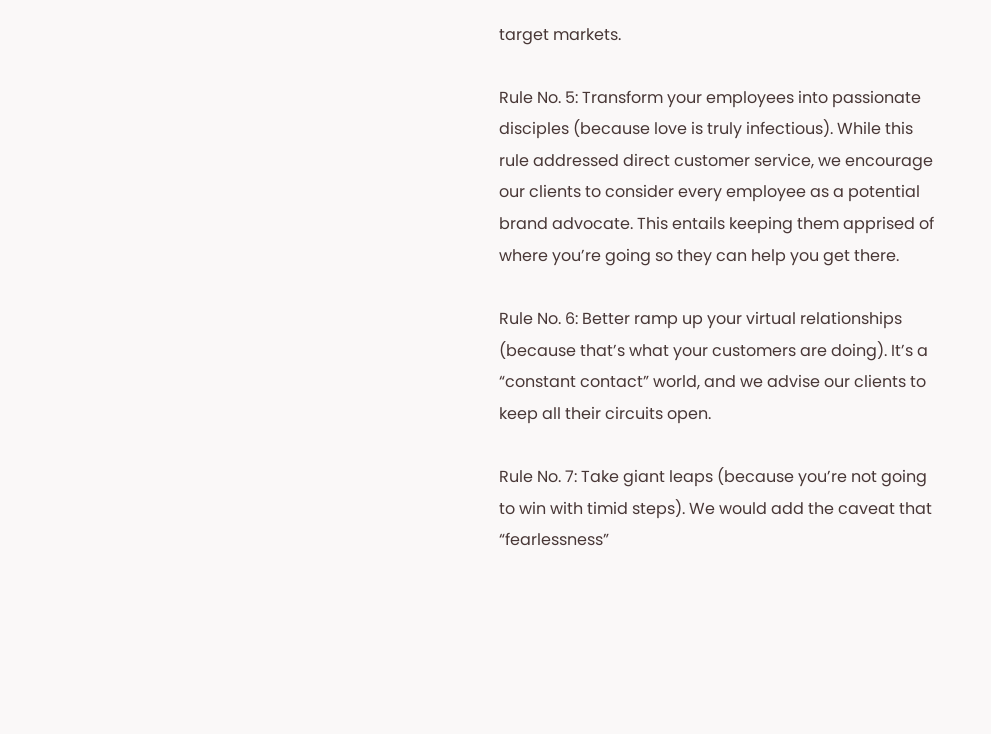target markets.

Rule No. 5: Transform your employees into passionate disciples (because love is truly infectious). While this rule addressed direct customer service, we encourage our clients to consider every employee as a potential brand advocate. This entails keeping them apprised of where you’re going so they can help you get there.

Rule No. 6: Better ramp up your virtual relationships (because that’s what your customers are doing). It’s a “constant contact” world, and we advise our clients to keep all their circuits open.

Rule No. 7: Take giant leaps (because you’re not going to win with timid steps). We would add the caveat that “fearlessness”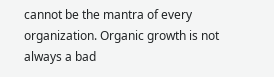cannot be the mantra of every organization. Organic growth is not always a bad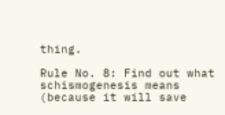thing.

Rule No. 8: Find out what schismogenesis means (because it will save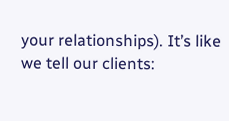your relationships). It’s like we tell our clients: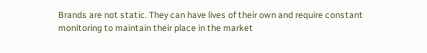Brands are not static. They can have lives of their own and require constant monitoring to maintain their place in the market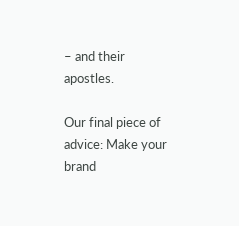– and their apostles.

Our final piece of advice: Make your brand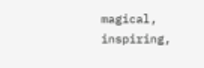magical, inspiring,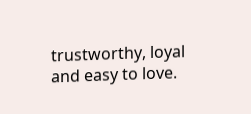trustworthy, loyal and easy to love.